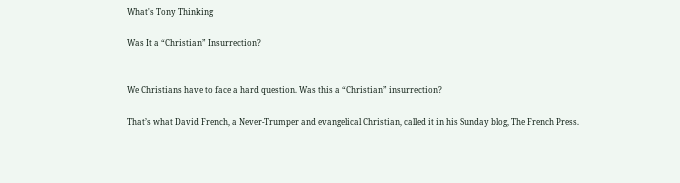What's Tony Thinking

Was It a “Christian” Insurrection?


We Christians have to face a hard question. Was this a “Christian” insurrection?

That’s what David French, a Never-Trumper and evangelical Christian, called it in his Sunday blog, The French Press.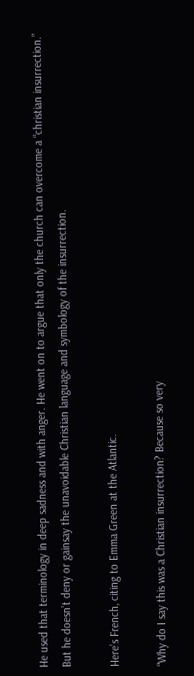He used that terminology in deep sadness and with anger. He went on to argue that only the church can overcome a “christian insurrection.” But he doesn’t deny or gainsay the unavoidable Christian language and symbology of the insurrection.

Here’s French, citing to Emma Green at the Atlantic.

“Why do I say this was a Christian insurrection? Because so very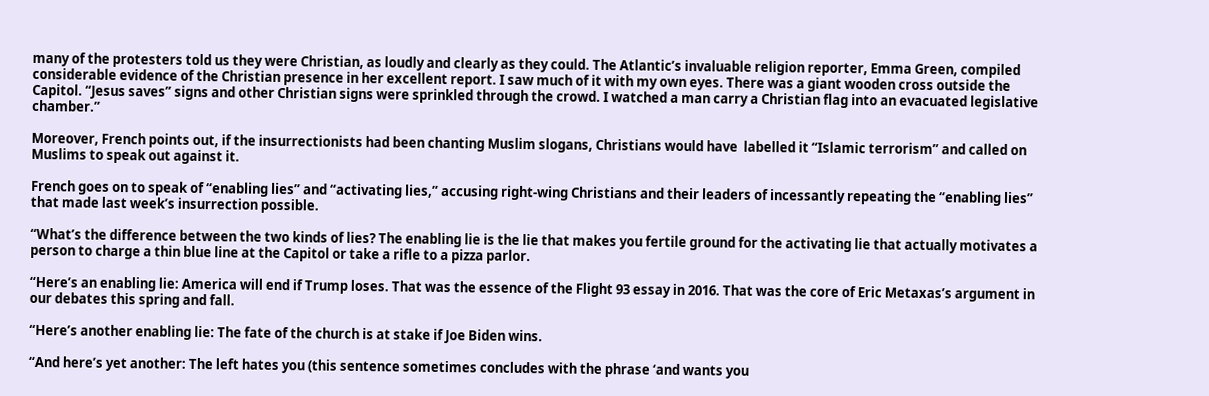many of the protesters told us they were Christian, as loudly and clearly as they could. The Atlantic’s invaluable religion reporter, Emma Green, compiled considerable evidence of the Christian presence in her excellent report. I saw much of it with my own eyes. There was a giant wooden cross outside the Capitol. “Jesus saves” signs and other Christian signs were sprinkled through the crowd. I watched a man carry a Christian flag into an evacuated legislative chamber.”

Moreover, French points out, if the insurrectionists had been chanting Muslim slogans, Christians would have  labelled it “Islamic terrorism” and called on Muslims to speak out against it.

French goes on to speak of “enabling lies” and “activating lies,” accusing right-wing Christians and their leaders of incessantly repeating the “enabling lies” that made last week’s insurrection possible.

“What’s the difference between the two kinds of lies? The enabling lie is the lie that makes you fertile ground for the activating lie that actually motivates a person to charge a thin blue line at the Capitol or take a rifle to a pizza parlor.

“Here’s an enabling lie: America will end if Trump loses. That was the essence of the Flight 93 essay in 2016. That was the core of Eric Metaxas’s argument in our debates this spring and fall.

“Here’s another enabling lie: The fate of the church is at stake if Joe Biden wins.

“And here’s yet another: The left hates you (this sentence sometimes concludes with the phrase ‘and wants you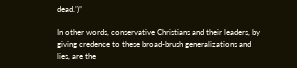dead.’)”

In other words, conservative Christians and their leaders, by giving credence to these broad-brush generalizations and lies, are the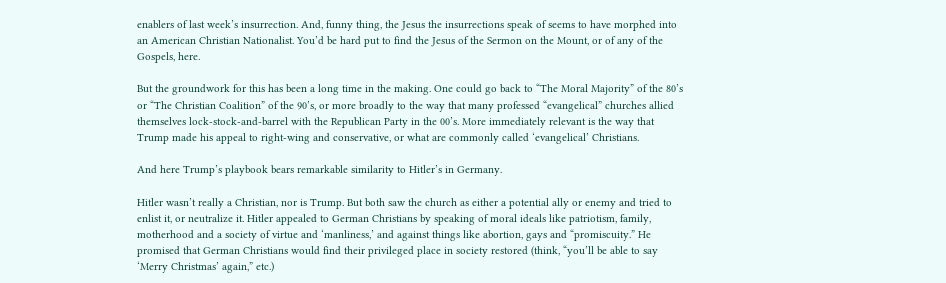enablers of last week’s insurrection. And, funny thing, the Jesus the insurrections speak of seems to have morphed into an American Christian Nationalist. You’d be hard put to find the Jesus of the Sermon on the Mount, or of any of the Gospels, here.

But the groundwork for this has been a long time in the making. One could go back to “The Moral Majority” of the 80’s or “The Christian Coalition” of the 90’s, or more broadly to the way that many professed “evangelical” churches allied themselves lock-stock-and-barrel with the Republican Party in the 00’s. More immediately relevant is the way that Trump made his appeal to right-wing and conservative, or what are commonly called ‘evangelical’ Christians.

And here Trump’s playbook bears remarkable similarity to Hitler’s in Germany.

Hitler wasn’t really a Christian, nor is Trump. But both saw the church as either a potential ally or enemy and tried to enlist it, or neutralize it. Hitler appealed to German Christians by speaking of moral ideals like patriotism, family, motherhood and a society of virtue and ‘manliness,’ and against things like abortion, gays and “promiscuity.” He promised that German Christians would find their privileged place in society restored (think, “you’ll be able to say ‘Merry Christmas’ again,” etc.)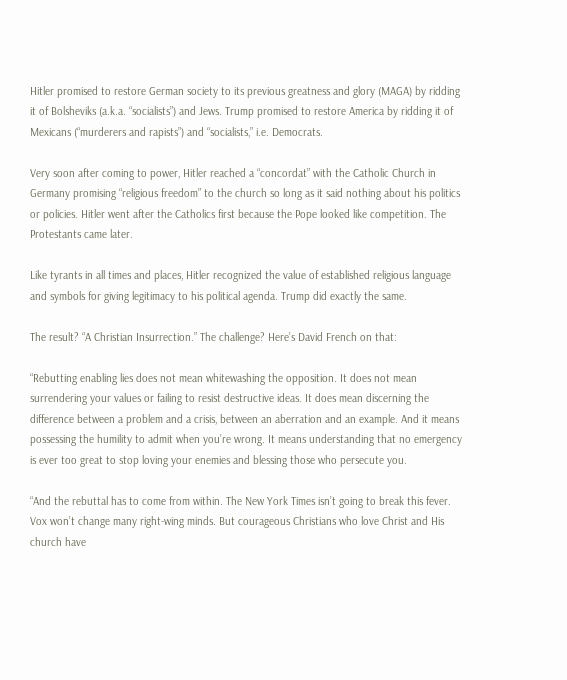Hitler promised to restore German society to its previous greatness and glory (MAGA) by ridding it of Bolsheviks (a.k.a. “socialists”) and Jews. Trump promised to restore America by ridding it of Mexicans (“murderers and rapists”) and “socialists,” i.e. Democrats.

Very soon after coming to power, Hitler reached a “concordat” with the Catholic Church in Germany promising “religious freedom” to the church so long as it said nothing about his politics or policies. Hitler went after the Catholics first because the Pope looked like competition. The Protestants came later.

Like tyrants in all times and places, Hitler recognized the value of established religious language and symbols for giving legitimacy to his political agenda. Trump did exactly the same.

The result? “A Christian Insurrection.” The challenge? Here’s David French on that:

“Rebutting enabling lies does not mean whitewashing the opposition. It does not mean surrendering your values or failing to resist destructive ideas. It does mean discerning the difference between a problem and a crisis, between an aberration and an example. And it means possessing the humility to admit when you’re wrong. It means understanding that no emergency is ever too great to stop loving your enemies and blessing those who persecute you.

“And the rebuttal has to come from within. The New York Times isn’t going to break this fever. Vox won’t change many right-wing minds. But courageous Christians who love Christ and His church have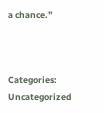a chance.”



Categories: Uncategorized